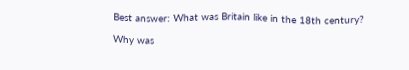Best answer: What was Britain like in the 18th century?

Why was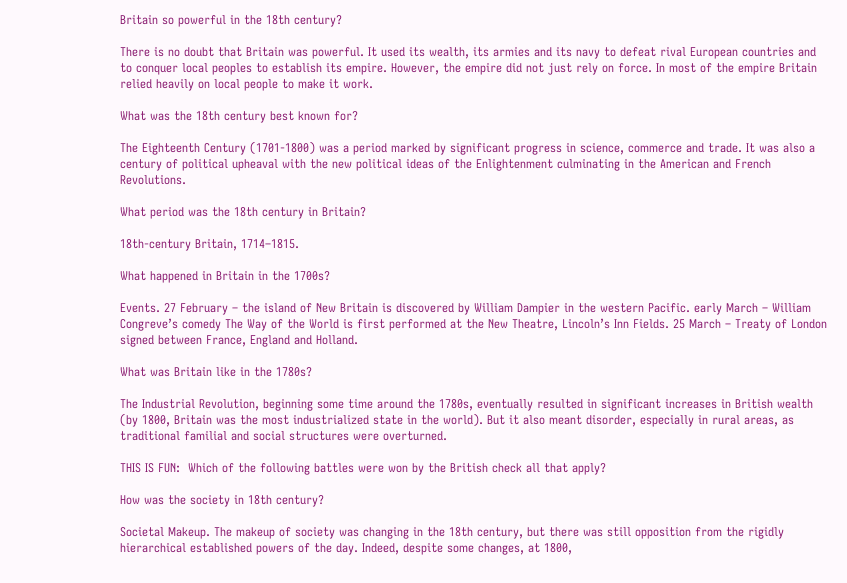Britain so powerful in the 18th century?

There is no doubt that Britain was powerful. It used its wealth, its armies and its navy to defeat rival European countries and to conquer local peoples to establish its empire. However, the empire did not just rely on force. In most of the empire Britain relied heavily on local people to make it work.

What was the 18th century best known for?

The Eighteenth Century (1701-1800) was a period marked by significant progress in science, commerce and trade. It was also a century of political upheaval with the new political ideas of the Enlightenment culminating in the American and French Revolutions.

What period was the 18th century in Britain?

18th-century Britain, 1714–1815.

What happened in Britain in the 1700s?

Events. 27 February – the island of New Britain is discovered by William Dampier in the western Pacific. early March – William Congreve’s comedy The Way of the World is first performed at the New Theatre, Lincoln’s Inn Fields. 25 March – Treaty of London signed between France, England and Holland.

What was Britain like in the 1780s?

The Industrial Revolution, beginning some time around the 1780s, eventually resulted in significant increases in British wealth (by 1800, Britain was the most industrialized state in the world). But it also meant disorder, especially in rural areas, as traditional familial and social structures were overturned.

THIS IS FUN:  Which of the following battles were won by the British check all that apply?

How was the society in 18th century?

Societal Makeup. The makeup of society was changing in the 18th century, but there was still opposition from the rigidly hierarchical established powers of the day. Indeed, despite some changes, at 1800,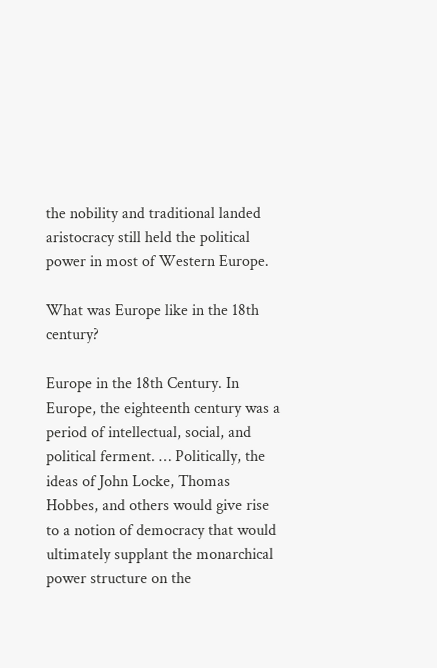the nobility and traditional landed aristocracy still held the political power in most of Western Europe.

What was Europe like in the 18th century?

Europe in the 18th Century. In Europe, the eighteenth century was a period of intellectual, social, and political ferment. … Politically, the ideas of John Locke, Thomas Hobbes, and others would give rise to a notion of democracy that would ultimately supplant the monarchical power structure on the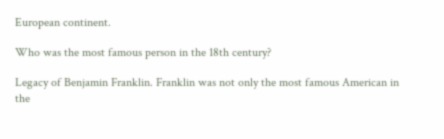European continent.

Who was the most famous person in the 18th century?

Legacy of Benjamin Franklin. Franklin was not only the most famous American in the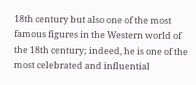18th century but also one of the most famous figures in the Western world of the 18th century; indeed, he is one of the most celebrated and influential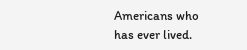Americans who has ever lived.